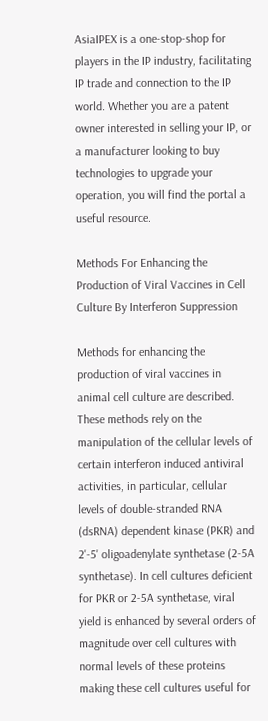AsiaIPEX is a one-stop-shop for players in the IP industry, facilitating IP trade and connection to the IP world. Whether you are a patent owner interested in selling your IP, or a manufacturer looking to buy technologies to upgrade your operation, you will find the portal a useful resource.

Methods For Enhancing the Production of Viral Vaccines in Cell Culture By Interferon Suppression

Methods for enhancing the production of viral vaccines in animal cell culture are described. These methods rely on the manipulation of the cellular levels of certain interferon induced antiviral activities, in particular, cellular levels of double-stranded RNA (dsRNA) dependent kinase (PKR) and 2'-5' oligoadenylate synthetase (2-5A synthetase). In cell cultures deficient for PKR or 2-5A synthetase, viral yield is enhanced by several orders of magnitude over cell cultures with normal levels of these proteins making these cell cultures useful for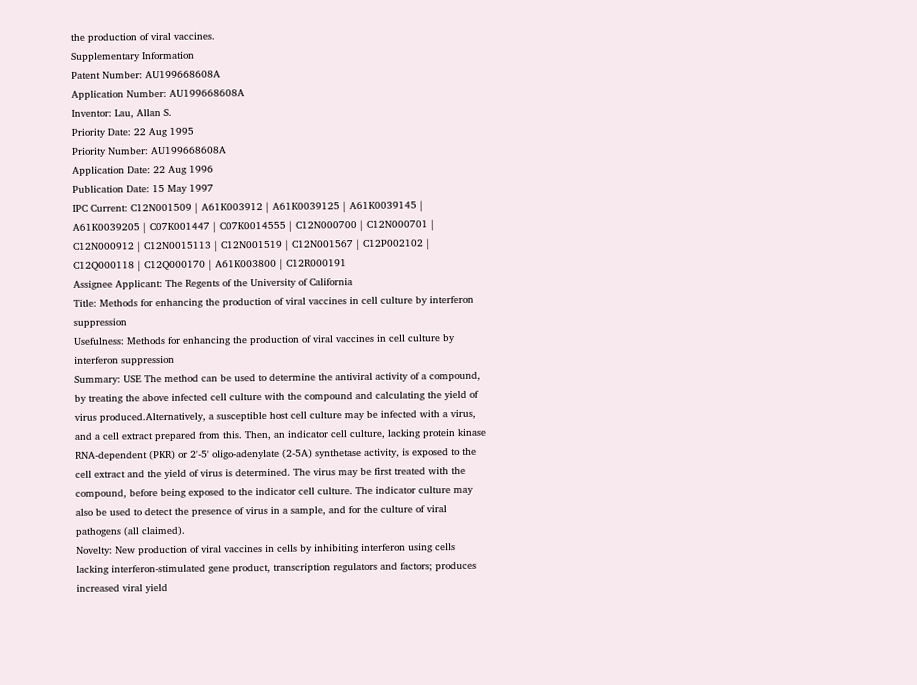the production of viral vaccines.
Supplementary Information
Patent Number: AU199668608A
Application Number: AU199668608A
Inventor: Lau, Allan S.
Priority Date: 22 Aug 1995
Priority Number: AU199668608A
Application Date: 22 Aug 1996
Publication Date: 15 May 1997
IPC Current: C12N001509 | A61K003912 | A61K0039125 | A61K0039145 | A61K0039205 | C07K001447 | C07K0014555 | C12N000700 | C12N000701 | C12N000912 | C12N0015113 | C12N001519 | C12N001567 | C12P002102 | C12Q000118 | C12Q000170 | A61K003800 | C12R000191
Assignee Applicant: The Regents of the University of California
Title: Methods for enhancing the production of viral vaccines in cell culture by interferon suppression
Usefulness: Methods for enhancing the production of viral vaccines in cell culture by interferon suppression
Summary: USE The method can be used to determine the antiviral activity of a compound, by treating the above infected cell culture with the compound and calculating the yield of virus produced.Alternatively, a susceptible host cell culture may be infected with a virus, and a cell extract prepared from this. Then, an indicator cell culture, lacking protein kinase RNA-dependent (PKR) or 2'-5' oligo-adenylate (2-5A) synthetase activity, is exposed to the cell extract and the yield of virus is determined. The virus may be first treated with the compound, before being exposed to the indicator cell culture. The indicator culture may also be used to detect the presence of virus in a sample, and for the culture of viral pathogens (all claimed).
Novelty: New production of viral vaccines in cells by inhibiting interferon using cells lacking interferon-stimulated gene product, transcription regulators and factors; produces increased viral yield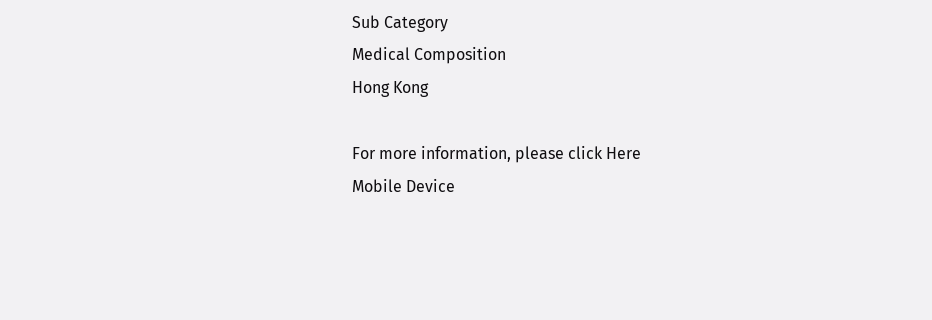Sub Category
Medical Composition
Hong Kong

For more information, please click Here
Mobile Device